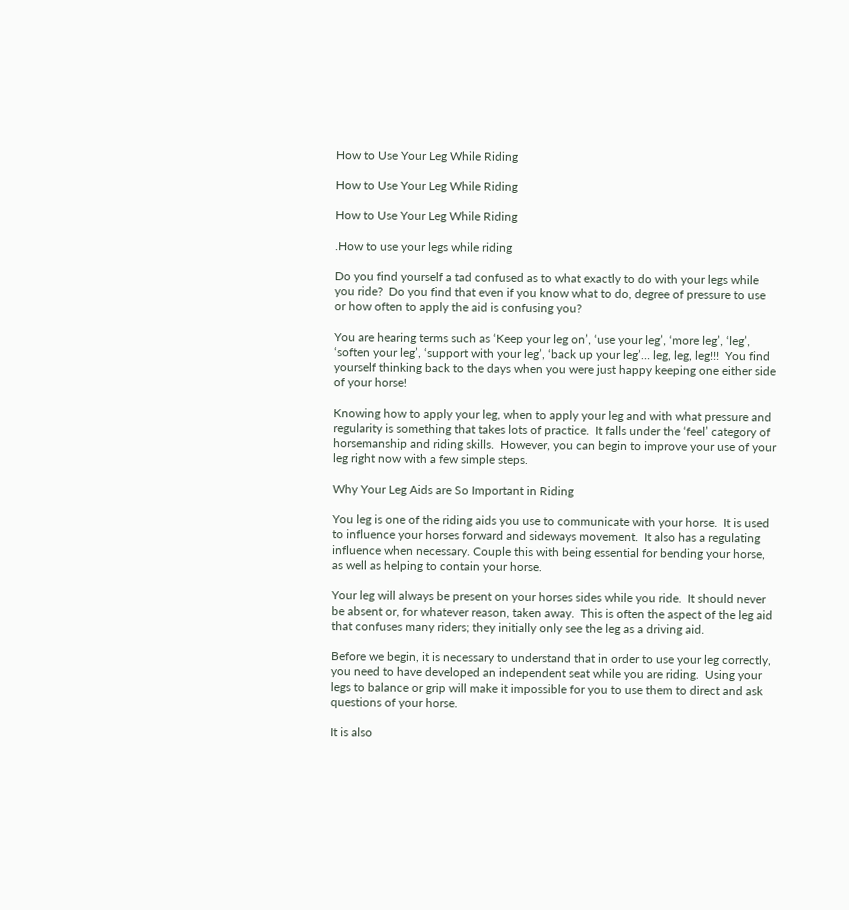How to Use Your Leg While Riding

How to Use Your Leg While Riding

How to Use Your Leg While Riding

.How to use your legs while riding

Do you find yourself a tad confused as to what exactly to do with your legs while you ride?  Do you find that even if you know what to do, degree of pressure to use or how often to apply the aid is confusing you?

You are hearing terms such as ‘Keep your leg on’, ‘use your leg’, ‘more leg’, ‘leg’, ‘soften your leg’, ‘support with your leg’, ‘back up your leg’… leg, leg, leg!!!  You find yourself thinking back to the days when you were just happy keeping one either side of your horse!

Knowing how to apply your leg, when to apply your leg and with what pressure and regularity is something that takes lots of practice.  It falls under the ‘feel’ category of horsemanship and riding skills.  However, you can begin to improve your use of your leg right now with a few simple steps.

Why Your Leg Aids are So Important in Riding

You leg is one of the riding aids you use to communicate with your horse.  It is used to influence your horses forward and sideways movement.  It also has a regulating influence when necessary. Couple this with being essential for bending your horse, as well as helping to contain your horse.

Your leg will always be present on your horses sides while you ride.  It should never be absent or, for whatever reason, taken away.  This is often the aspect of the leg aid that confuses many riders; they initially only see the leg as a driving aid.

Before we begin, it is necessary to understand that in order to use your leg correctly, you need to have developed an independent seat while you are riding.  Using your legs to balance or grip will make it impossible for you to use them to direct and ask questions of your horse.

It is also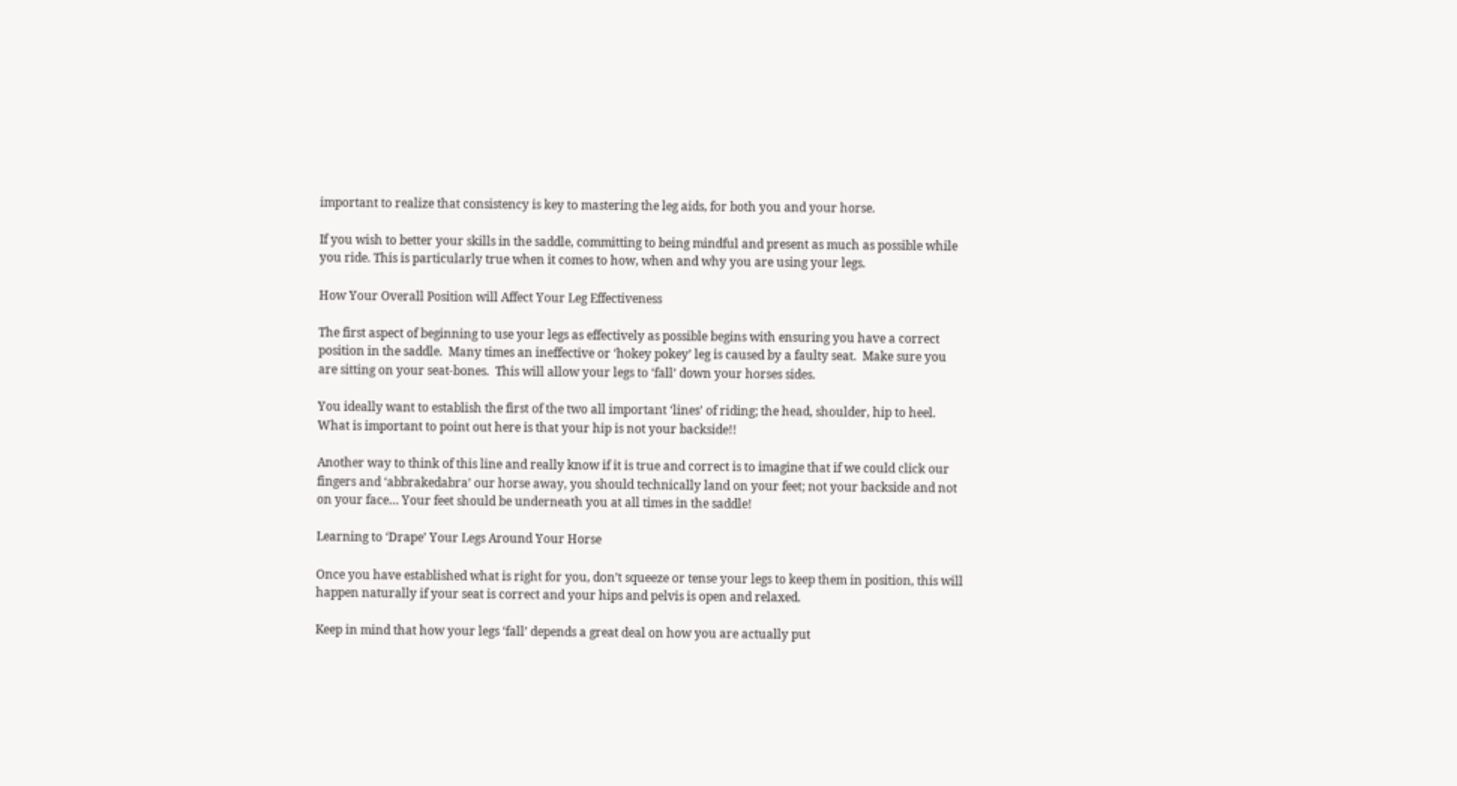important to realize that consistency is key to mastering the leg aids, for both you and your horse.

If you wish to better your skills in the saddle, committing to being mindful and present as much as possible while you ride. This is particularly true when it comes to how, when and why you are using your legs.

How Your Overall Position will Affect Your Leg Effectiveness

The first aspect of beginning to use your legs as effectively as possible begins with ensuring you have a correct position in the saddle.  Many times an ineffective or ‘hokey pokey’ leg is caused by a faulty seat.  Make sure you are sitting on your seat-bones.  This will allow your legs to ‘fall’ down your horses sides.

You ideally want to establish the first of the two all important ‘lines’ of riding; the head, shoulder, hip to heel.  What is important to point out here is that your hip is not your backside!!

Another way to think of this line and really know if it is true and correct is to imagine that if we could click our fingers and ‘abbrakedabra’ our horse away, you should technically land on your feet; not your backside and not on your face… Your feet should be underneath you at all times in the saddle!

Learning to ‘Drape’ Your Legs Around Your Horse

Once you have established what is right for you, don’t squeeze or tense your legs to keep them in position, this will happen naturally if your seat is correct and your hips and pelvis is open and relaxed.

Keep in mind that how your legs ‘fall’ depends a great deal on how you are actually put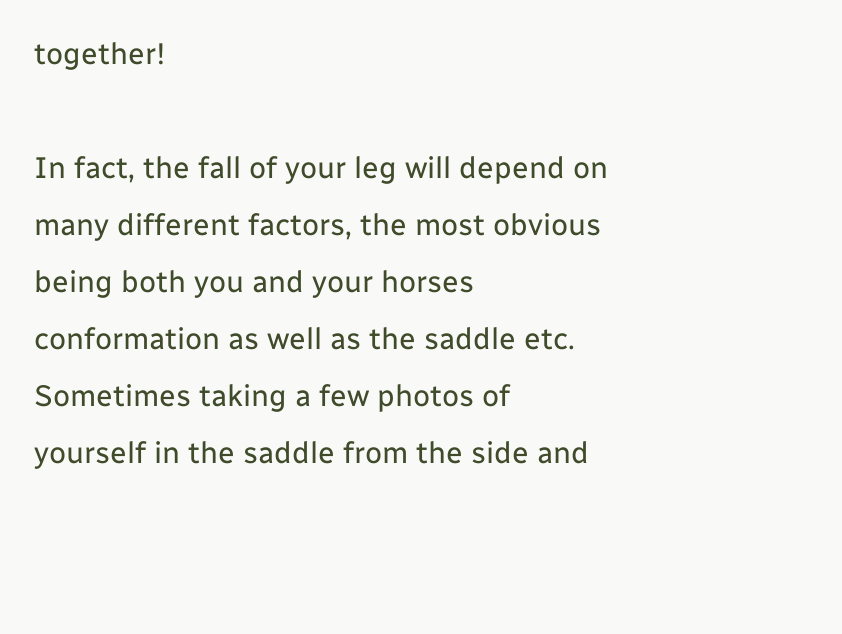together!

In fact, the fall of your leg will depend on many different factors, the most obvious being both you and your horses conformation as well as the saddle etc.  Sometimes taking a few photos of yourself in the saddle from the side and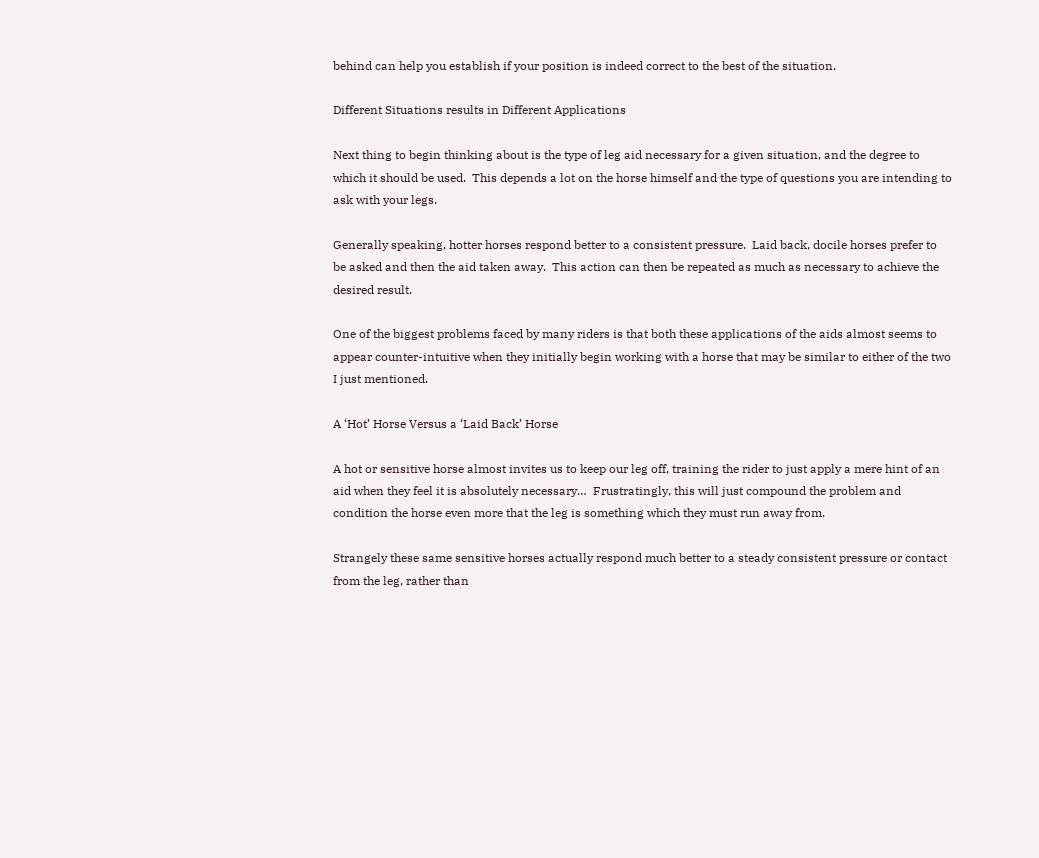behind can help you establish if your position is indeed correct to the best of the situation.

Different Situations results in Different Applications

Next thing to begin thinking about is the type of leg aid necessary for a given situation, and the degree to which it should be used.  This depends a lot on the horse himself and the type of questions you are intending to ask with your legs.

Generally speaking, hotter horses respond better to a consistent pressure.  Laid back, docile horses prefer to be asked and then the aid taken away.  This action can then be repeated as much as necessary to achieve the desired result.

One of the biggest problems faced by many riders is that both these applications of the aids almost seems to appear counter-intuitive when they initially begin working with a horse that may be similar to either of the two I just mentioned.

A ‘Hot’ Horse Versus a ‘Laid Back’ Horse

A hot or sensitive horse almost invites us to keep our leg off, training the rider to just apply a mere hint of an aid when they feel it is absolutely necessary…  Frustratingly, this will just compound the problem and condition the horse even more that the leg is something which they must run away from.

Strangely these same sensitive horses actually respond much better to a steady consistent pressure or contact from the leg, rather than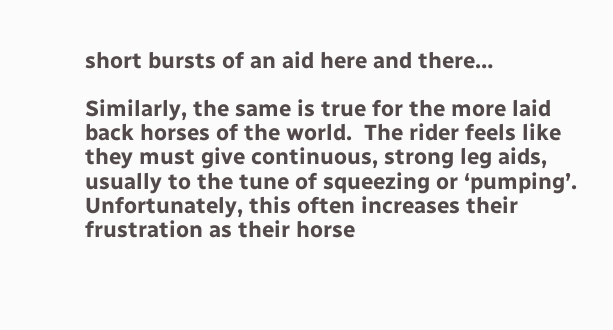short bursts of an aid here and there…

Similarly, the same is true for the more laid back horses of the world.  The rider feels like they must give continuous, strong leg aids, usually to the tune of squeezing or ‘pumping’.  Unfortunately, this often increases their frustration as their horse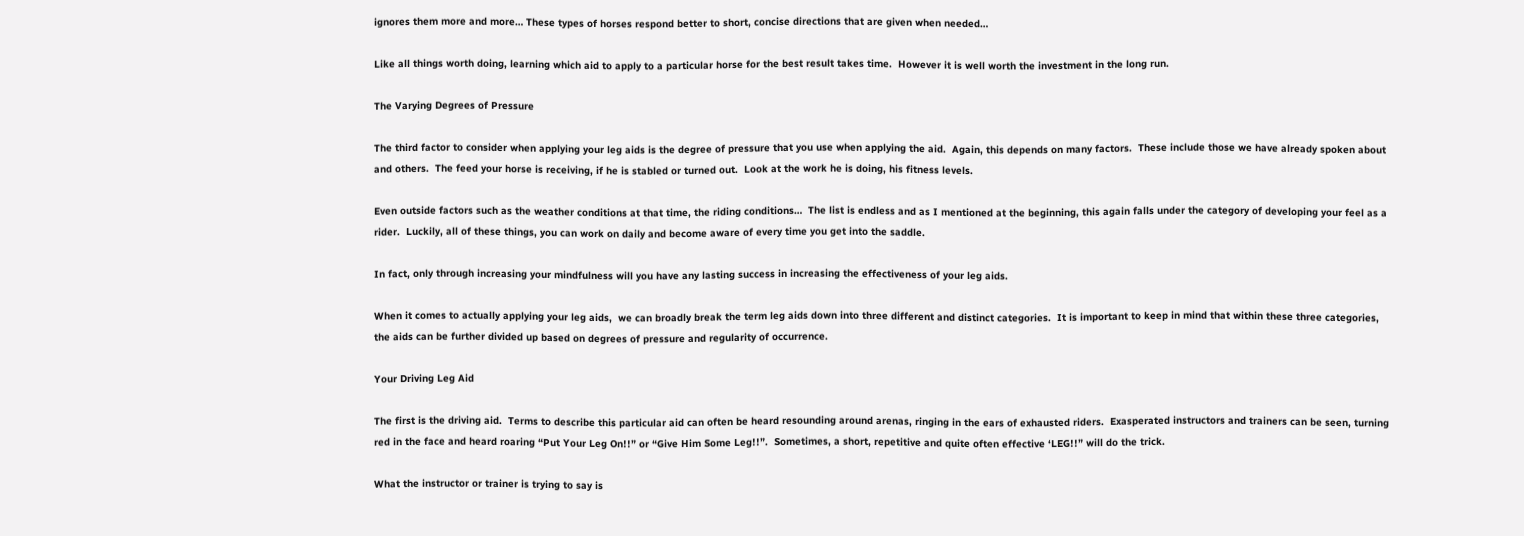ignores them more and more… These types of horses respond better to short, concise directions that are given when needed…

Like all things worth doing, learning which aid to apply to a particular horse for the best result takes time.  However it is well worth the investment in the long run.

The Varying Degrees of Pressure

The third factor to consider when applying your leg aids is the degree of pressure that you use when applying the aid.  Again, this depends on many factors.  These include those we have already spoken about and others.  The feed your horse is receiving, if he is stabled or turned out.  Look at the work he is doing, his fitness levels.

Even outside factors such as the weather conditions at that time, the riding conditions…  The list is endless and as I mentioned at the beginning, this again falls under the category of developing your feel as a rider.  Luckily, all of these things, you can work on daily and become aware of every time you get into the saddle.

In fact, only through increasing your mindfulness will you have any lasting success in increasing the effectiveness of your leg aids.

When it comes to actually applying your leg aids,  we can broadly break the term leg aids down into three different and distinct categories.  It is important to keep in mind that within these three categories, the aids can be further divided up based on degrees of pressure and regularity of occurrence.

Your Driving Leg Aid

The first is the driving aid.  Terms to describe this particular aid can often be heard resounding around arenas, ringing in the ears of exhausted riders.  Exasperated instructors and trainers can be seen, turning red in the face and heard roaring “Put Your Leg On!!” or “Give Him Some Leg!!”.  Sometimes, a short, repetitive and quite often effective ‘LEG!!” will do the trick.

What the instructor or trainer is trying to say is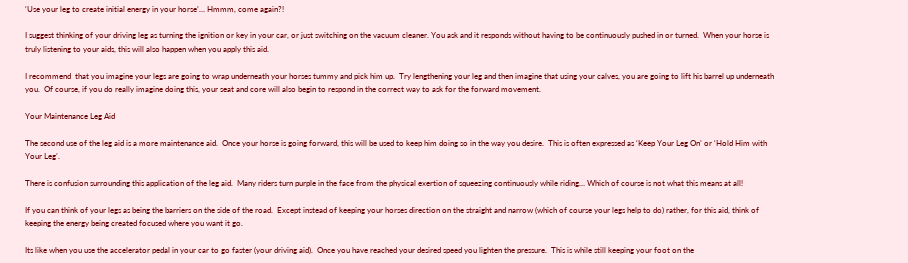‘Use your leg to create initial energy in your horse’… Hmmm, come again?!

I suggest thinking of your driving leg as turning the ignition or key in your car, or just switching on the vacuum cleaner. You ask and it responds without having to be continuously pushed in or turned.  When your horse is truly listening to your aids, this will also happen when you apply this aid.

I recommend  that you imagine your legs are going to wrap underneath your horses tummy and pick him up.  Try lengthening your leg and then imagine that using your calves, you are going to lift his barrel up underneath you.  Of course, if you do really imagine doing this, your seat and core will also begin to respond in the correct way to ask for the forward movement.

Your Maintenance Leg Aid

The second use of the leg aid is a more maintenance aid.  Once your horse is going forward, this will be used to keep him doing so in the way you desire.  This is often expressed as ‘Keep Your Leg On’ or ‘Hold Him with Your Leg’.

There is confusion surrounding this application of the leg aid.  Many riders turn purple in the face from the physical exertion of squeezing continuously while riding… Which of course is not what this means at all!

If you can think of your legs as being the barriers on the side of the road.  Except instead of keeping your horses direction on the straight and narrow (which of course your legs help to do) rather, for this aid, think of keeping the energy being created focused where you want it go.

Its like when you use the accelerator pedal in your car to go faster (your driving aid).  Once you have reached your desired speed you lighten the pressure.  This is while still keeping your foot on the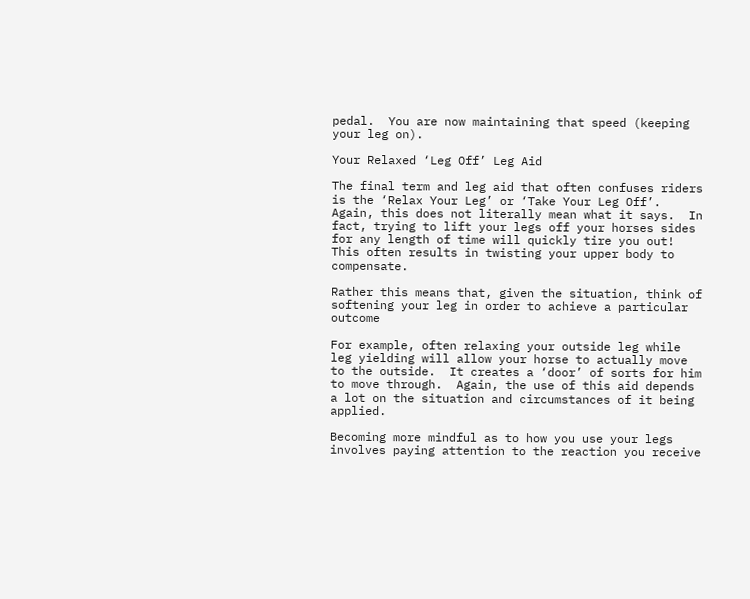pedal.  You are now maintaining that speed (keeping your leg on).

Your Relaxed ‘Leg Off’ Leg Aid

The final term and leg aid that often confuses riders is the ‘Relax Your Leg’ or ‘Take Your Leg Off’.  Again, this does not literally mean what it says.  In fact, trying to lift your legs off your horses sides for any length of time will quickly tire you out! This often results in twisting your upper body to compensate.

Rather this means that, given the situation, think of softening your leg in order to achieve a particular outcome

For example, often relaxing your outside leg while leg yielding will allow your horse to actually move to the outside.  It creates a ‘door’ of sorts for him to move through.  Again, the use of this aid depends a lot on the situation and circumstances of it being applied.

Becoming more mindful as to how you use your legs involves paying attention to the reaction you receive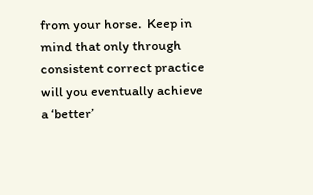from your horse.  Keep in mind that only through consistent correct practice will you eventually achieve a ‘better’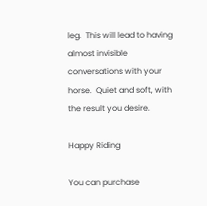leg.  This will lead to having almost invisible conversations with your horse.  Quiet and soft, with the result you desire.

Happy Riding

You can purchase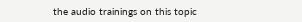the audio trainings on this topic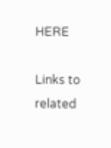HERE

Links to related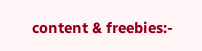content & freebies:-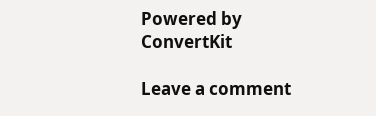Powered by ConvertKit

Leave a comment